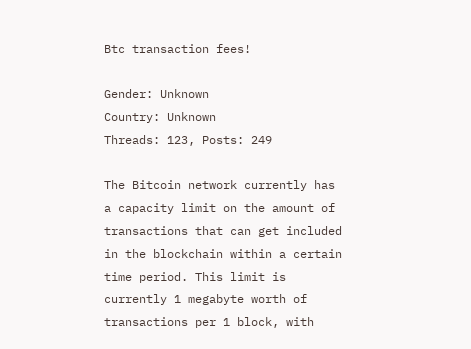Btc transaction fees!

Gender: Unknown
Country: Unknown
Threads: 123, Posts: 249

The Bitcoin network currently has a capacity limit on the amount of transactions that can get included in the blockchain within a certain time period. This limit is currently 1 megabyte worth of transactions per 1 block, with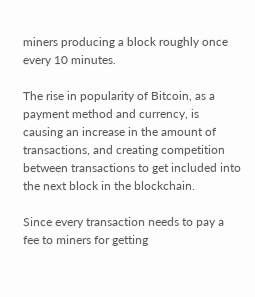miners producing a block roughly once every 10 minutes.

The rise in popularity of Bitcoin, as a payment method and currency, is causing an increase in the amount of transactions, and creating competition between transactions to get included into the next block in the blockchain.

Since every transaction needs to pay a fee to miners for getting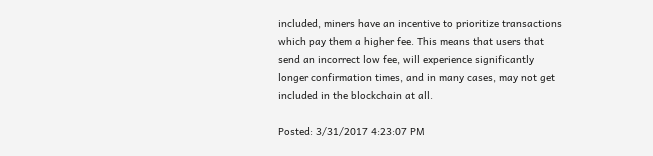included, miners have an incentive to prioritize transactions which pay them a higher fee. This means that users that send an incorrect low fee, will experience significantly longer confirmation times, and in many cases, may not get included in the blockchain at all.

Posted: 3/31/2017 4:23:07 PM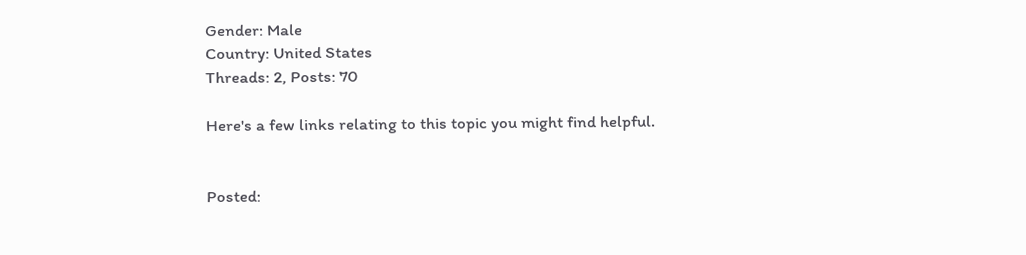Gender: Male
Country: United States
Threads: 2, Posts: 70

Here's a few links relating to this topic you might find helpful.


Posted: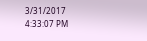3/31/2017 4:33:07 PM